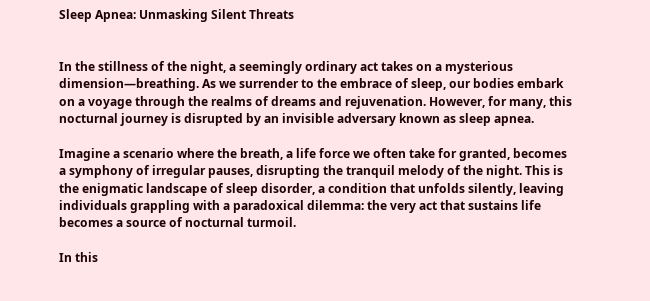Sleep Apnea: Unmasking Silent Threats


In the stillness of the night, a seemingly ordinary act takes on a mysterious dimension—breathing. As we surrender to the embrace of sleep, our bodies embark on a voyage through the realms of dreams and rejuvenation. However, for many, this nocturnal journey is disrupted by an invisible adversary known as sleep apnea.

Imagine a scenario where the breath, a life force we often take for granted, becomes a symphony of irregular pauses, disrupting the tranquil melody of the night. This is the enigmatic landscape of sleep disorder, a condition that unfolds silently, leaving individuals grappling with a paradoxical dilemma: the very act that sustains life becomes a source of nocturnal turmoil.

In this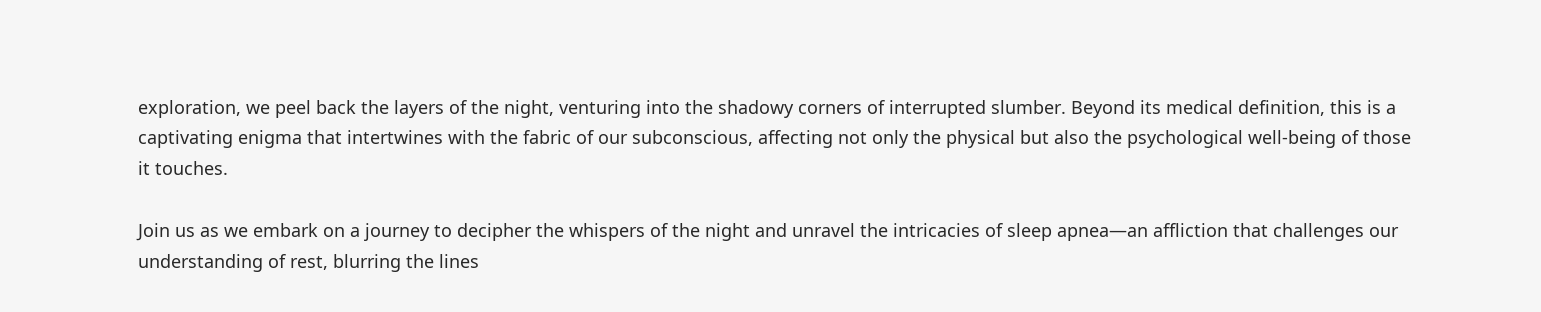exploration, we peel back the layers of the night, venturing into the shadowy corners of interrupted slumber. Beyond its medical definition, this is a captivating enigma that intertwines with the fabric of our subconscious, affecting not only the physical but also the psychological well-being of those it touches.

Join us as we embark on a journey to decipher the whispers of the night and unravel the intricacies of sleep apnea—an affliction that challenges our understanding of rest, blurring the lines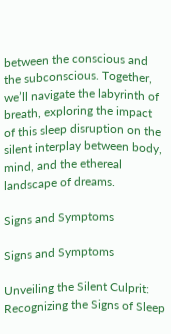between the conscious and the subconscious. Together, we’ll navigate the labyrinth of breath, exploring the impact of this sleep disruption on the silent interplay between body, mind, and the ethereal landscape of dreams.

Signs and Symptoms

Signs and Symptoms

Unveiling the Silent Culprit: Recognizing the Signs of Sleep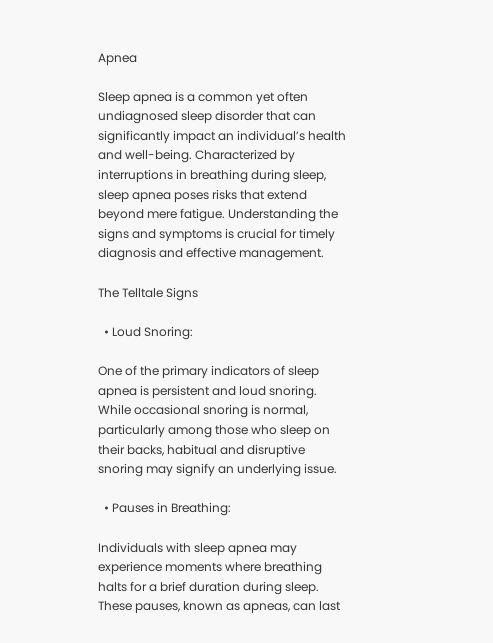Apnea

Sleep apnea is a common yet often undiagnosed sleep disorder that can significantly impact an individual’s health and well-being. Characterized by interruptions in breathing during sleep, sleep apnea poses risks that extend beyond mere fatigue. Understanding the signs and symptoms is crucial for timely diagnosis and effective management.

The Telltale Signs

  • Loud Snoring:

One of the primary indicators of sleep apnea is persistent and loud snoring. While occasional snoring is normal, particularly among those who sleep on their backs, habitual and disruptive snoring may signify an underlying issue.

  • Pauses in Breathing:

Individuals with sleep apnea may experience moments where breathing halts for a brief duration during sleep. These pauses, known as apneas, can last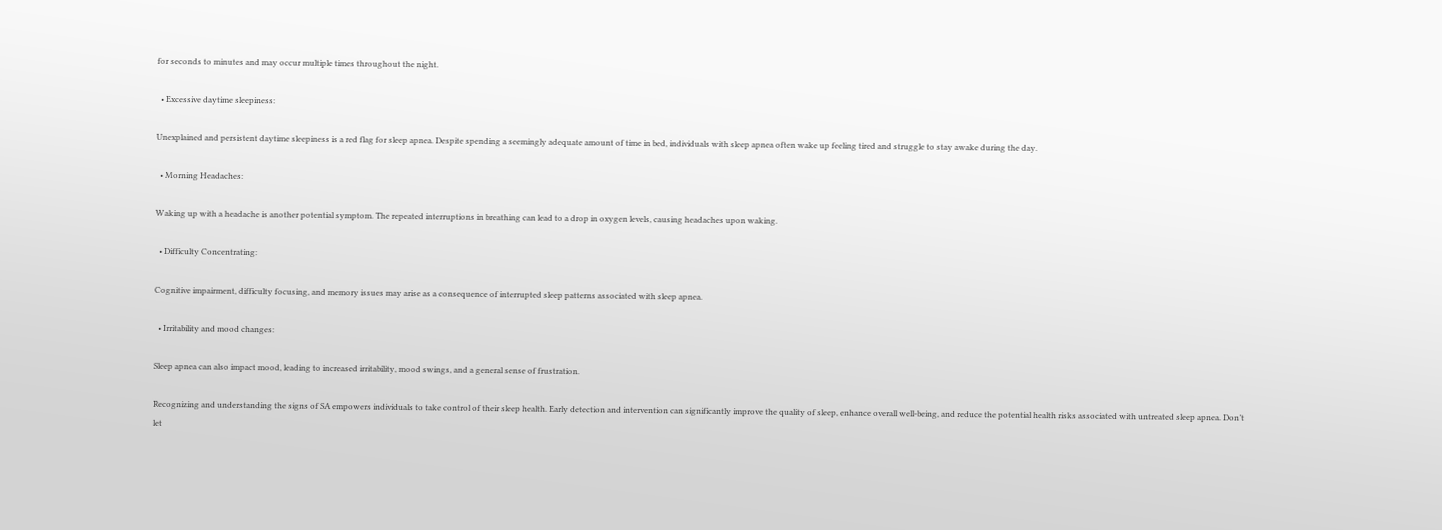for seconds to minutes and may occur multiple times throughout the night.

  • Excessive daytime sleepiness:

Unexplained and persistent daytime sleepiness is a red flag for sleep apnea. Despite spending a seemingly adequate amount of time in bed, individuals with sleep apnea often wake up feeling tired and struggle to stay awake during the day.

  • Morning Headaches:

Waking up with a headache is another potential symptom. The repeated interruptions in breathing can lead to a drop in oxygen levels, causing headaches upon waking.

  • Difficulty Concentrating:

Cognitive impairment, difficulty focusing, and memory issues may arise as a consequence of interrupted sleep patterns associated with sleep apnea.

  • Irritability and mood changes:

Sleep apnea can also impact mood, leading to increased irritability, mood swings, and a general sense of frustration.

Recognizing and understanding the signs of SA empowers individuals to take control of their sleep health. Early detection and intervention can significantly improve the quality of sleep, enhance overall well-being, and reduce the potential health risks associated with untreated sleep apnea. Don’t let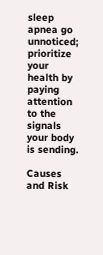sleep apnea go unnoticed; prioritize your health by paying attention to the signals your body is sending.

Causes and Risk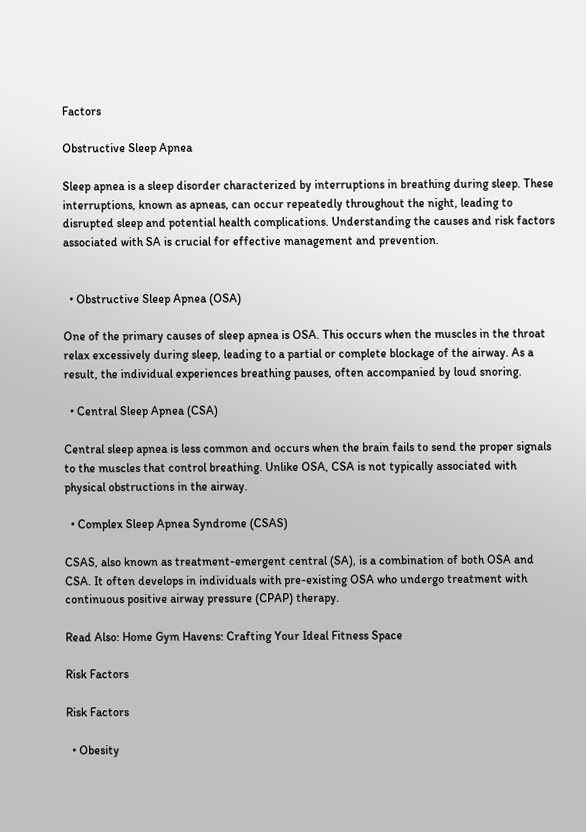Factors

Obstructive Sleep Apnea

Sleep apnea is a sleep disorder characterized by interruptions in breathing during sleep. These interruptions, known as apneas, can occur repeatedly throughout the night, leading to disrupted sleep and potential health complications. Understanding the causes and risk factors associated with SA is crucial for effective management and prevention.


  • Obstructive Sleep Apnea (OSA)

One of the primary causes of sleep apnea is OSA. This occurs when the muscles in the throat relax excessively during sleep, leading to a partial or complete blockage of the airway. As a result, the individual experiences breathing pauses, often accompanied by loud snoring.

  • Central Sleep Apnea (CSA)

Central sleep apnea is less common and occurs when the brain fails to send the proper signals to the muscles that control breathing. Unlike OSA, CSA is not typically associated with physical obstructions in the airway.

  • Complex Sleep Apnea Syndrome (CSAS)

CSAS, also known as treatment-emergent central (SA), is a combination of both OSA and CSA. It often develops in individuals with pre-existing OSA who undergo treatment with continuous positive airway pressure (CPAP) therapy.

Read Also: Home Gym Havens: Crafting Your Ideal Fitness Space

Risk Factors

Risk Factors

  • Obesity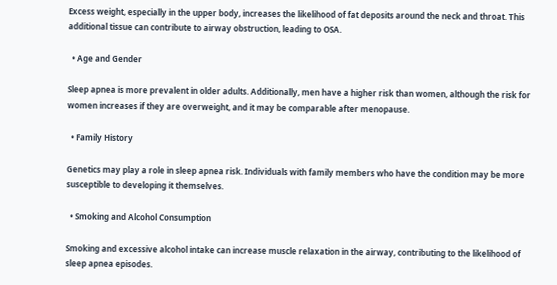Excess weight, especially in the upper body, increases the likelihood of fat deposits around the neck and throat. This additional tissue can contribute to airway obstruction, leading to OSA.

  • Age and Gender

Sleep apnea is more prevalent in older adults. Additionally, men have a higher risk than women, although the risk for women increases if they are overweight, and it may be comparable after menopause.

  • Family History

Genetics may play a role in sleep apnea risk. Individuals with family members who have the condition may be more susceptible to developing it themselves.

  • Smoking and Alcohol Consumption

Smoking and excessive alcohol intake can increase muscle relaxation in the airway, contributing to the likelihood of sleep apnea episodes.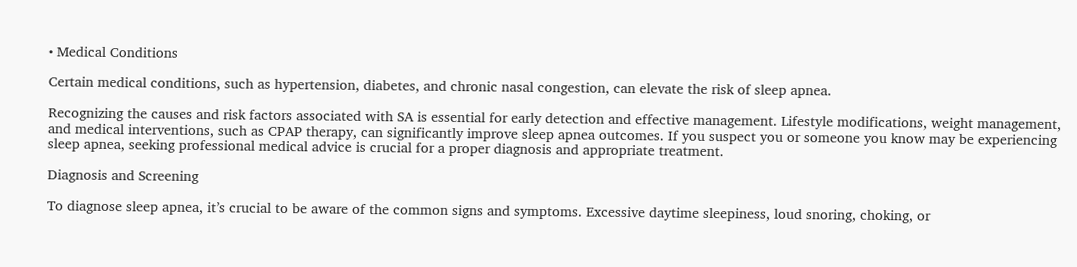• Medical Conditions

Certain medical conditions, such as hypertension, diabetes, and chronic nasal congestion, can elevate the risk of sleep apnea.

Recognizing the causes and risk factors associated with SA is essential for early detection and effective management. Lifestyle modifications, weight management, and medical interventions, such as CPAP therapy, can significantly improve sleep apnea outcomes. If you suspect you or someone you know may be experiencing sleep apnea, seeking professional medical advice is crucial for a proper diagnosis and appropriate treatment.

Diagnosis and Screening

To diagnose sleep apnea, it’s crucial to be aware of the common signs and symptoms. Excessive daytime sleepiness, loud snoring, choking, or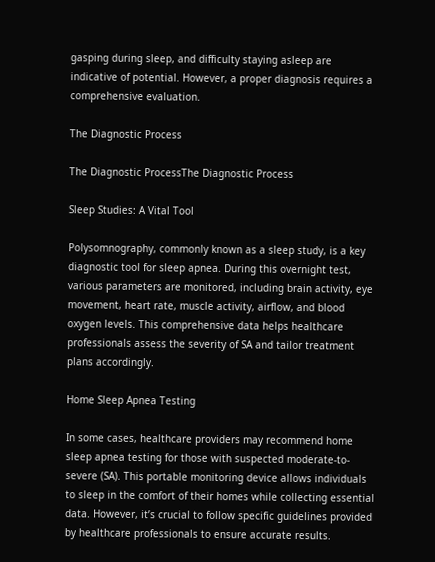gasping during sleep, and difficulty staying asleep are indicative of potential. However, a proper diagnosis requires a comprehensive evaluation.

The Diagnostic Process

The Diagnostic ProcessThe Diagnostic Process

Sleep Studies: A Vital Tool

Polysomnography, commonly known as a sleep study, is a key diagnostic tool for sleep apnea. During this overnight test, various parameters are monitored, including brain activity, eye movement, heart rate, muscle activity, airflow, and blood oxygen levels. This comprehensive data helps healthcare professionals assess the severity of SA and tailor treatment plans accordingly.

Home Sleep Apnea Testing

In some cases, healthcare providers may recommend home sleep apnea testing for those with suspected moderate-to-severe (SA). This portable monitoring device allows individuals to sleep in the comfort of their homes while collecting essential data. However, it’s crucial to follow specific guidelines provided by healthcare professionals to ensure accurate results.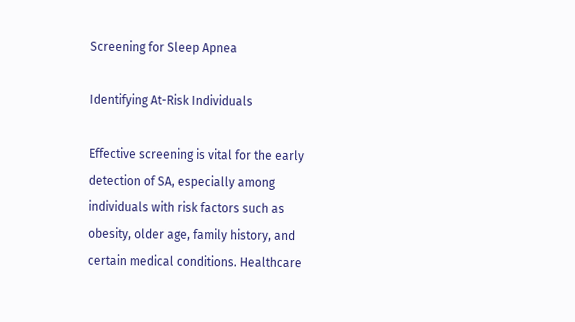Screening for Sleep Apnea

Identifying At-Risk Individuals

Effective screening is vital for the early detection of SA, especially among individuals with risk factors such as obesity, older age, family history, and certain medical conditions. Healthcare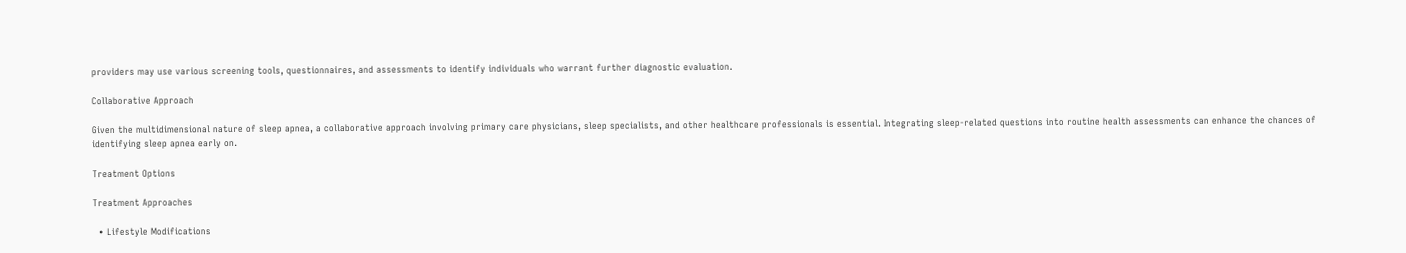providers may use various screening tools, questionnaires, and assessments to identify individuals who warrant further diagnostic evaluation.

Collaborative Approach

Given the multidimensional nature of sleep apnea, a collaborative approach involving primary care physicians, sleep specialists, and other healthcare professionals is essential. Integrating sleep-related questions into routine health assessments can enhance the chances of identifying sleep apnea early on.

Treatment Options

Treatment Approaches

  • Lifestyle Modifications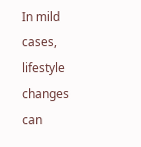In mild cases, lifestyle changes can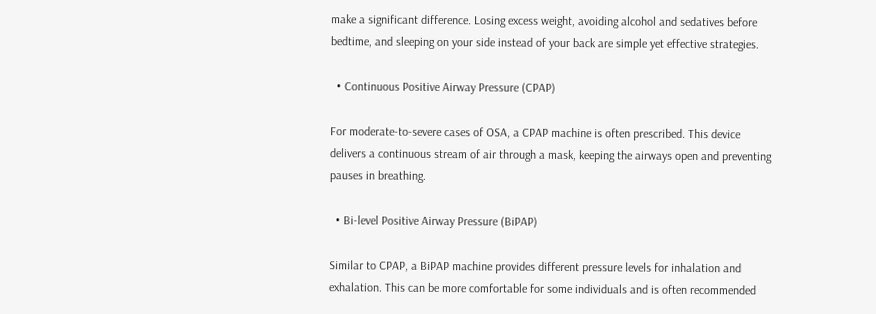make a significant difference. Losing excess weight, avoiding alcohol and sedatives before bedtime, and sleeping on your side instead of your back are simple yet effective strategies.

  • Continuous Positive Airway Pressure (CPAP)

For moderate-to-severe cases of OSA, a CPAP machine is often prescribed. This device delivers a continuous stream of air through a mask, keeping the airways open and preventing pauses in breathing.

  • Bi-level Positive Airway Pressure (BiPAP)

Similar to CPAP, a BiPAP machine provides different pressure levels for inhalation and exhalation. This can be more comfortable for some individuals and is often recommended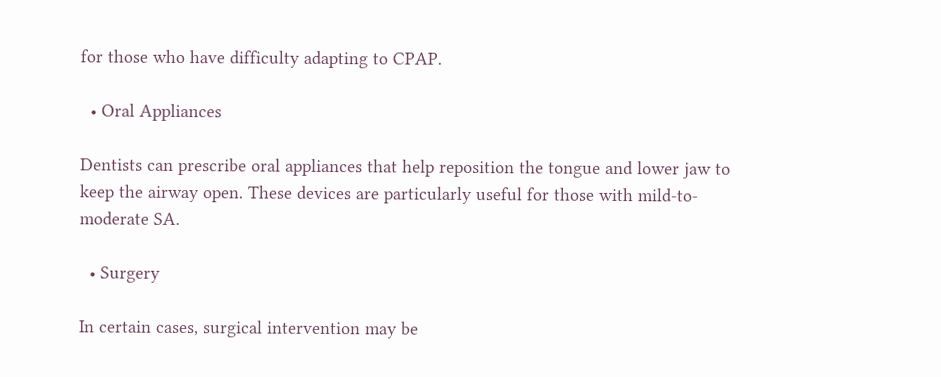for those who have difficulty adapting to CPAP.

  • Oral Appliances

Dentists can prescribe oral appliances that help reposition the tongue and lower jaw to keep the airway open. These devices are particularly useful for those with mild-to-moderate SA.

  • Surgery

In certain cases, surgical intervention may be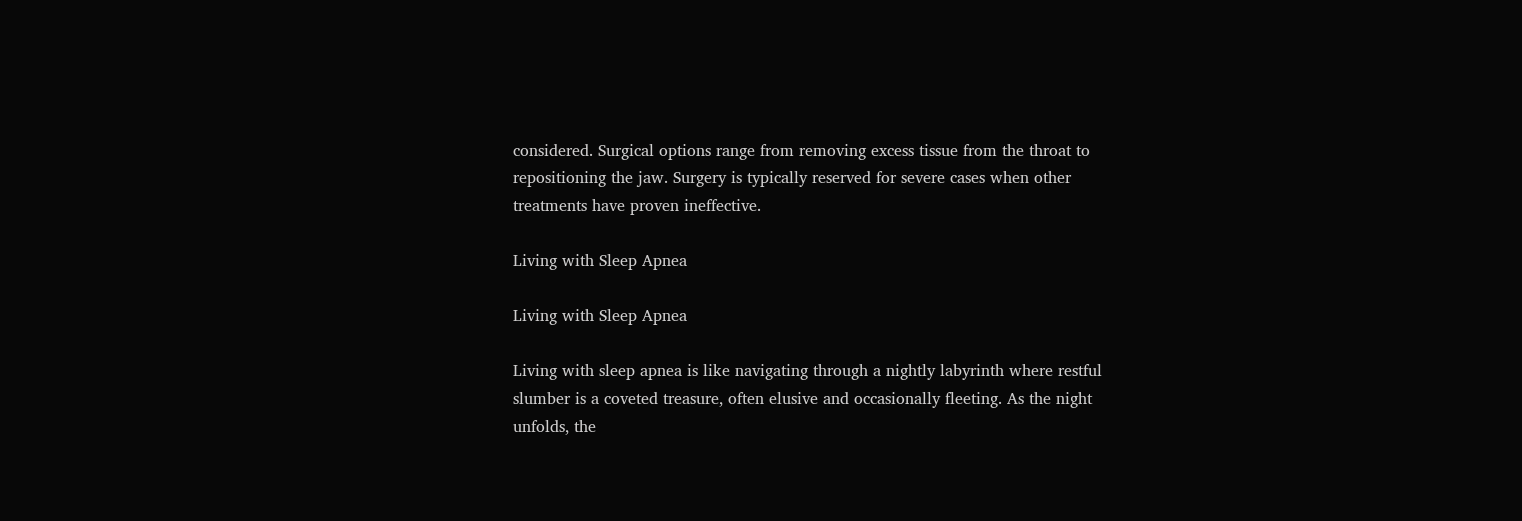considered. Surgical options range from removing excess tissue from the throat to repositioning the jaw. Surgery is typically reserved for severe cases when other treatments have proven ineffective.

Living with Sleep Apnea

Living with Sleep Apnea

Living with sleep apnea is like navigating through a nightly labyrinth where restful slumber is a coveted treasure, often elusive and occasionally fleeting. As the night unfolds, the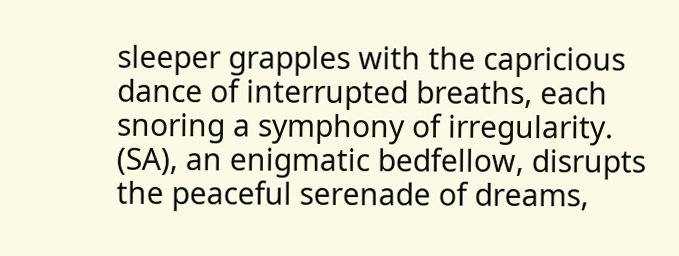sleeper grapples with the capricious dance of interrupted breaths, each snoring a symphony of irregularity. (SA), an enigmatic bedfellow, disrupts the peaceful serenade of dreams,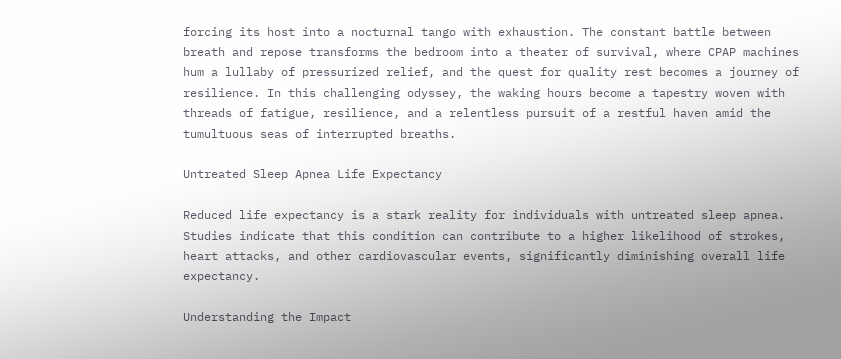forcing its host into a nocturnal tango with exhaustion. The constant battle between breath and repose transforms the bedroom into a theater of survival, where CPAP machines hum a lullaby of pressurized relief, and the quest for quality rest becomes a journey of resilience. In this challenging odyssey, the waking hours become a tapestry woven with threads of fatigue, resilience, and a relentless pursuit of a restful haven amid the tumultuous seas of interrupted breaths.

Untreated Sleep Apnea Life Expectancy

Reduced life expectancy is a stark reality for individuals with untreated sleep apnea. Studies indicate that this condition can contribute to a higher likelihood of strokes, heart attacks, and other cardiovascular events, significantly diminishing overall life expectancy.

Understanding the Impact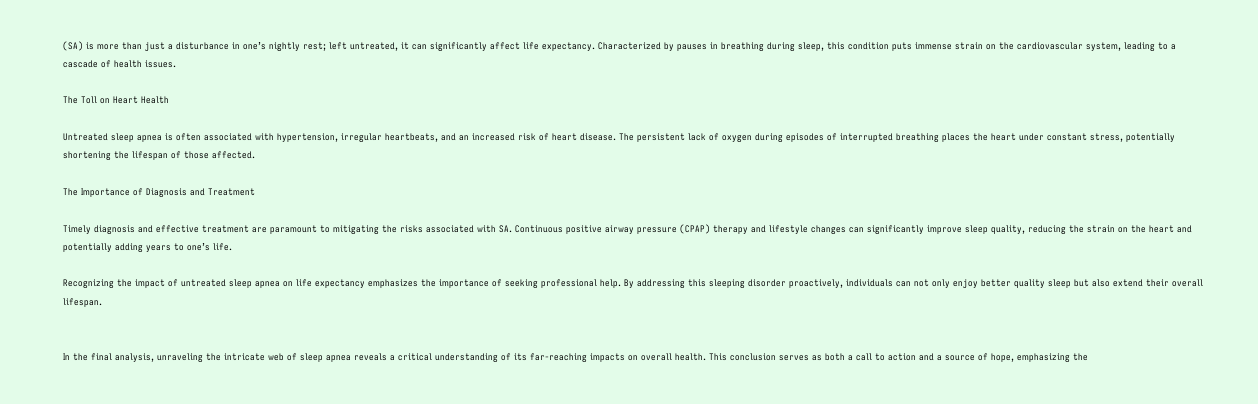(SA) is more than just a disturbance in one’s nightly rest; left untreated, it can significantly affect life expectancy. Characterized by pauses in breathing during sleep, this condition puts immense strain on the cardiovascular system, leading to a cascade of health issues.

The Toll on Heart Health

Untreated sleep apnea is often associated with hypertension, irregular heartbeats, and an increased risk of heart disease. The persistent lack of oxygen during episodes of interrupted breathing places the heart under constant stress, potentially shortening the lifespan of those affected.

The Importance of Diagnosis and Treatment

Timely diagnosis and effective treatment are paramount to mitigating the risks associated with SA. Continuous positive airway pressure (CPAP) therapy and lifestyle changes can significantly improve sleep quality, reducing the strain on the heart and potentially adding years to one’s life.

Recognizing the impact of untreated sleep apnea on life expectancy emphasizes the importance of seeking professional help. By addressing this sleeping disorder proactively, individuals can not only enjoy better quality sleep but also extend their overall lifespan.


In the final analysis, unraveling the intricate web of sleep apnea reveals a critical understanding of its far-reaching impacts on overall health. This conclusion serves as both a call to action and a source of hope, emphasizing the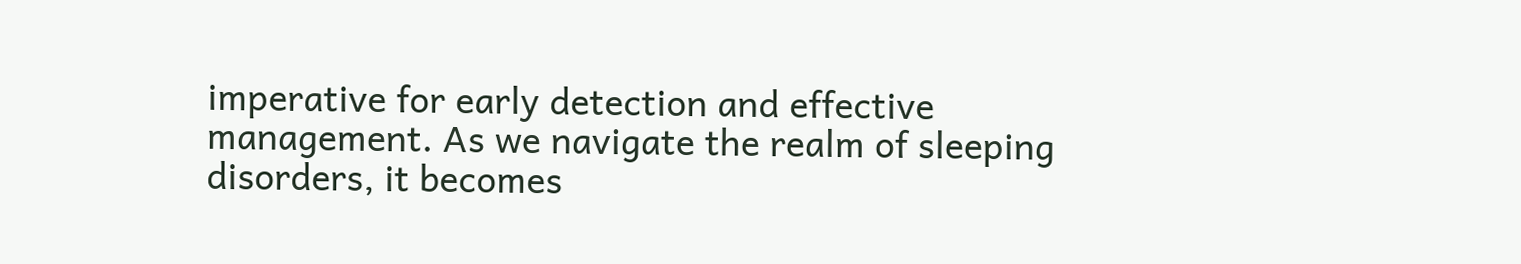imperative for early detection and effective management. As we navigate the realm of sleeping disorders, it becomes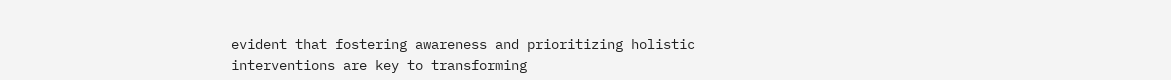evident that fostering awareness and prioritizing holistic interventions are key to transforming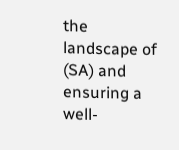the landscape of (SA) and ensuring a well-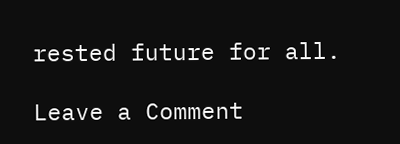rested future for all.

Leave a Comment